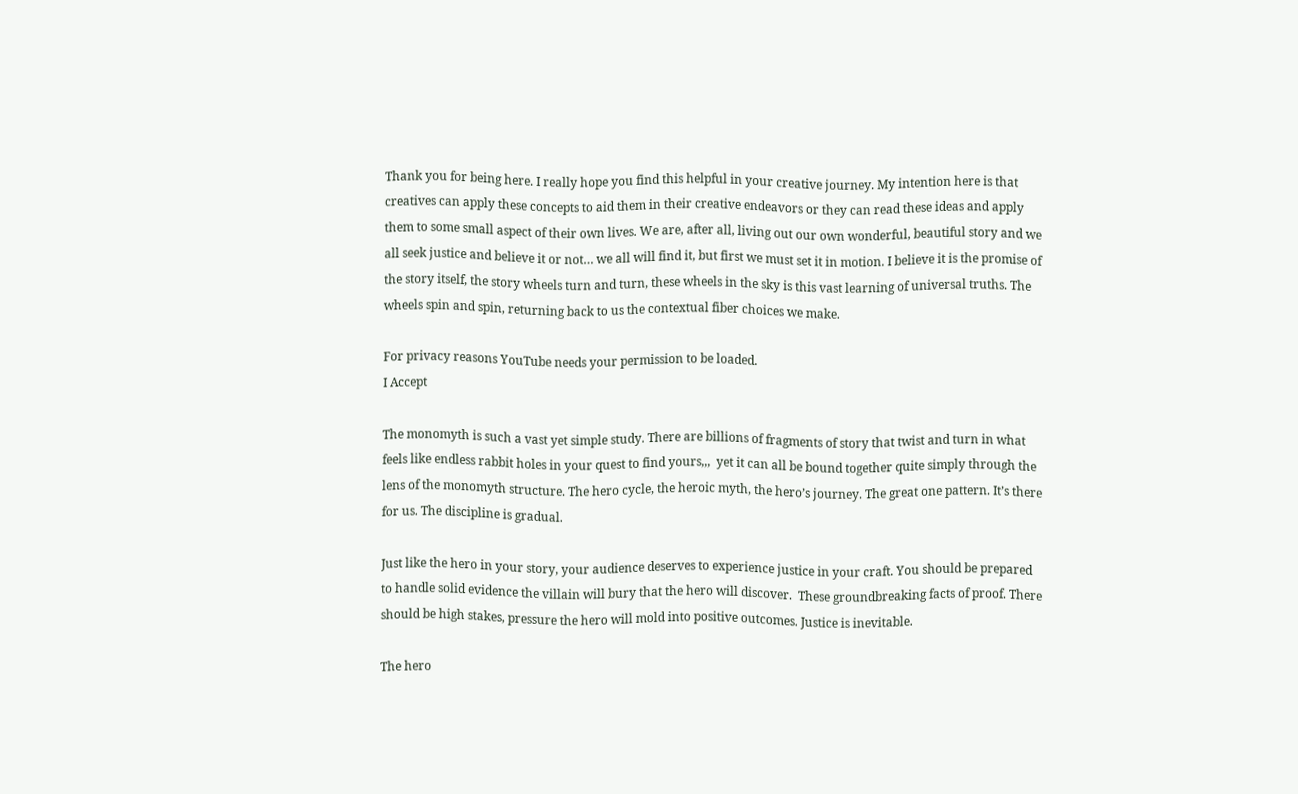Thank you for being here. I really hope you find this helpful in your creative journey. My intention here is that creatives can apply these concepts to aid them in their creative endeavors or they can read these ideas and apply them to some small aspect of their own lives. We are, after all, living out our own wonderful, beautiful story and we all seek justice and believe it or not… we all will find it, but first we must set it in motion. I believe it is the promise of the story itself, the story wheels turn and turn, these wheels in the sky is this vast learning of universal truths. The wheels spin and spin, returning back to us the contextual fiber choices we make.

For privacy reasons YouTube needs your permission to be loaded.
I Accept

The monomyth is such a vast yet simple study. There are billions of fragments of story that twist and turn in what feels like endless rabbit holes in your quest to find yours,,,  yet it can all be bound together quite simply through the lens of the monomyth structure. The hero cycle, the heroic myth, the hero’s journey. The great one pattern. It’s there for us. The discipline is gradual.

Just like the hero in your story, your audience deserves to experience justice in your craft. You should be prepared to handle solid evidence the villain will bury that the hero will discover.  These groundbreaking facts of proof. There should be high stakes, pressure the hero will mold into positive outcomes. Justice is inevitable.

The hero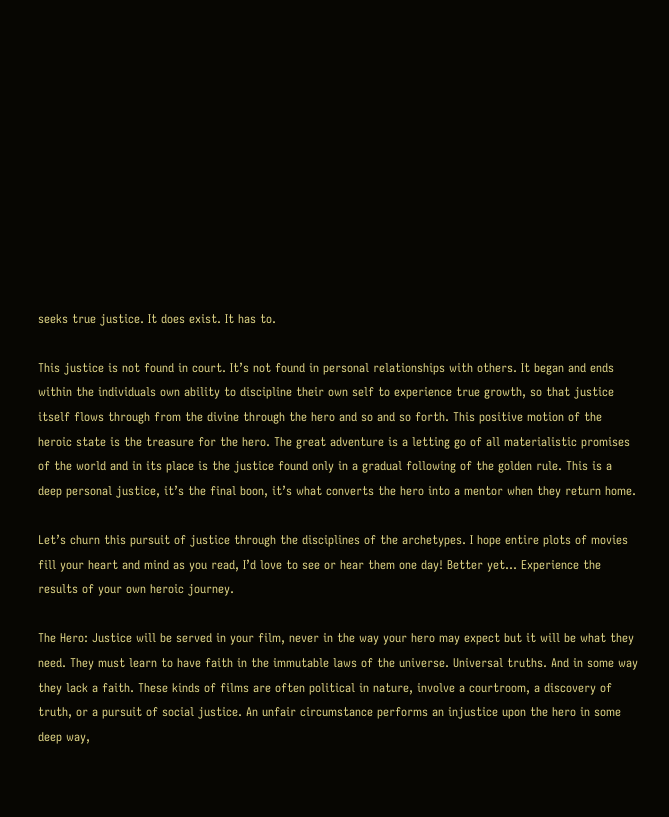seeks true justice. It does exist. It has to.

This justice is not found in court. It’s not found in personal relationships with others. It began and ends within the individuals own ability to discipline their own self to experience true growth, so that justice itself flows through from the divine through the hero and so and so forth. This positive motion of the heroic state is the treasure for the hero. The great adventure is a letting go of all materialistic promises of the world and in its place is the justice found only in a gradual following of the golden rule. This is a deep personal justice, it’s the final boon, it’s what converts the hero into a mentor when they return home.

Let’s churn this pursuit of justice through the disciplines of the archetypes. I hope entire plots of movies fill your heart and mind as you read, I’d love to see or hear them one day! Better yet… Experience the results of your own heroic journey.

The Hero: Justice will be served in your film, never in the way your hero may expect but it will be what they need. They must learn to have faith in the immutable laws of the universe. Universal truths. And in some way they lack a faith. These kinds of films are often political in nature, involve a courtroom, a discovery of truth, or a pursuit of social justice. An unfair circumstance performs an injustice upon the hero in some deep way,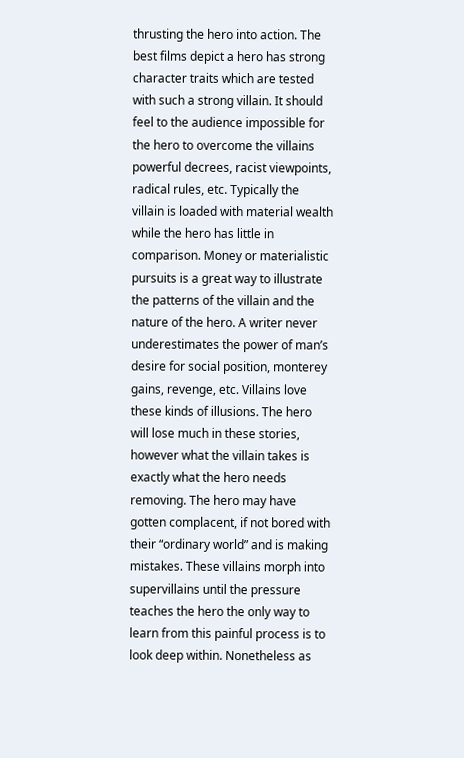thrusting the hero into action. The best films depict a hero has strong character traits which are tested with such a strong villain. It should feel to the audience impossible for the hero to overcome the villains powerful decrees, racist viewpoints, radical rules, etc. Typically the villain is loaded with material wealth while the hero has little in comparison. Money or materialistic pursuits is a great way to illustrate the patterns of the villain and the nature of the hero. A writer never underestimates the power of man’s desire for social position, monterey gains, revenge, etc. Villains love these kinds of illusions. The hero will lose much in these stories, however what the villain takes is exactly what the hero needs removing. The hero may have gotten complacent, if not bored with their “ordinary world” and is making mistakes. These villains morph into supervillains until the pressure teaches the hero the only way to learn from this painful process is to look deep within. Nonetheless as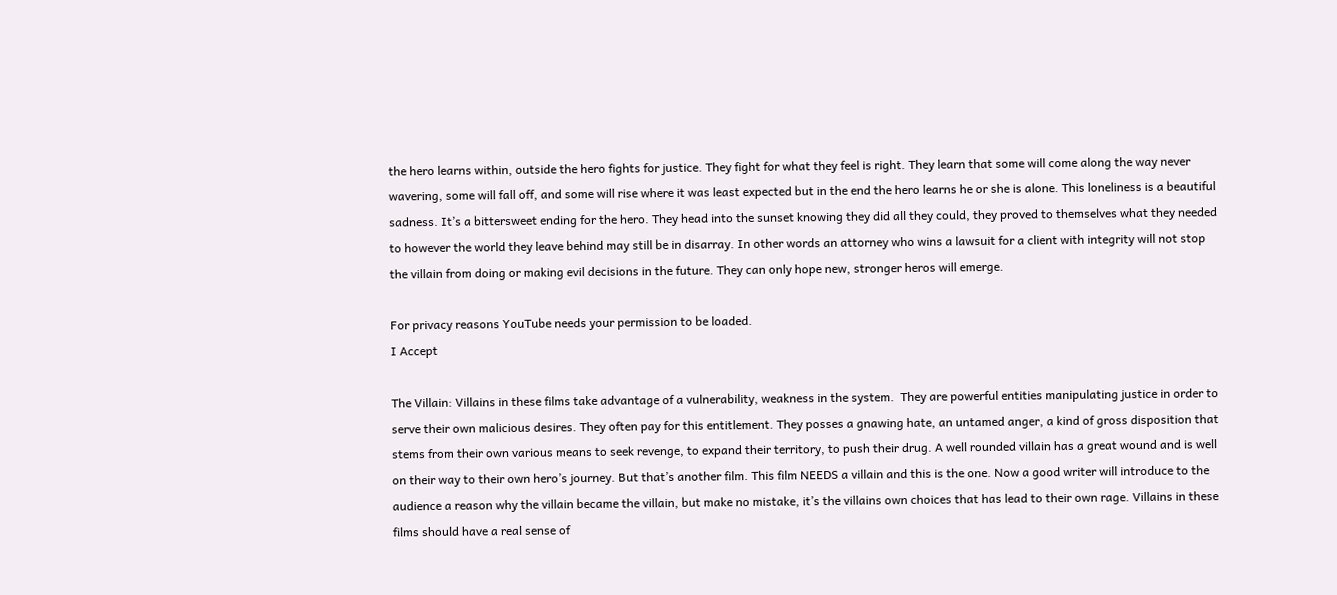the hero learns within, outside the hero fights for justice. They fight for what they feel is right. They learn that some will come along the way never wavering, some will fall off, and some will rise where it was least expected but in the end the hero learns he or she is alone. This loneliness is a beautiful sadness. It’s a bittersweet ending for the hero. They head into the sunset knowing they did all they could, they proved to themselves what they needed to however the world they leave behind may still be in disarray. In other words an attorney who wins a lawsuit for a client with integrity will not stop the villain from doing or making evil decisions in the future. They can only hope new, stronger heros will emerge.

For privacy reasons YouTube needs your permission to be loaded.
I Accept

The Villain: Villains in these films take advantage of a vulnerability, weakness in the system.  They are powerful entities manipulating justice in order to serve their own malicious desires. They often pay for this entitlement. They posses a gnawing hate, an untamed anger, a kind of gross disposition that stems from their own various means to seek revenge, to expand their territory, to push their drug. A well rounded villain has a great wound and is well on their way to their own hero’s journey. But that’s another film. This film NEEDS a villain and this is the one. Now a good writer will introduce to the audience a reason why the villain became the villain, but make no mistake, it’s the villains own choices that has lead to their own rage. Villains in these films should have a real sense of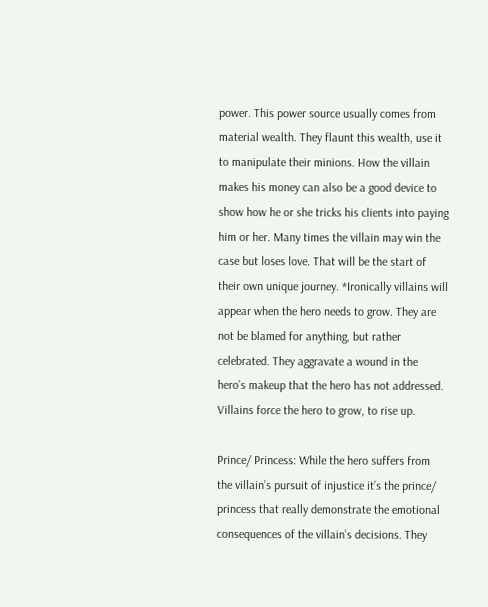power. This power source usually comes from material wealth. They flaunt this wealth, use it to manipulate their minions. How the villain makes his money can also be a good device to show how he or she tricks his clients into paying him or her. Many times the villain may win the case but loses love. That will be the start of their own unique journey. *Ironically villains will appear when the hero needs to grow. They are not be blamed for anything, but rather celebrated. They aggravate a wound in the hero’s makeup that the hero has not addressed. Villains force the hero to grow, to rise up.

Prince/ Princess: While the hero suffers from the villain’s pursuit of injustice it’s the prince/ princess that really demonstrate the emotional consequences of the villain’s decisions. They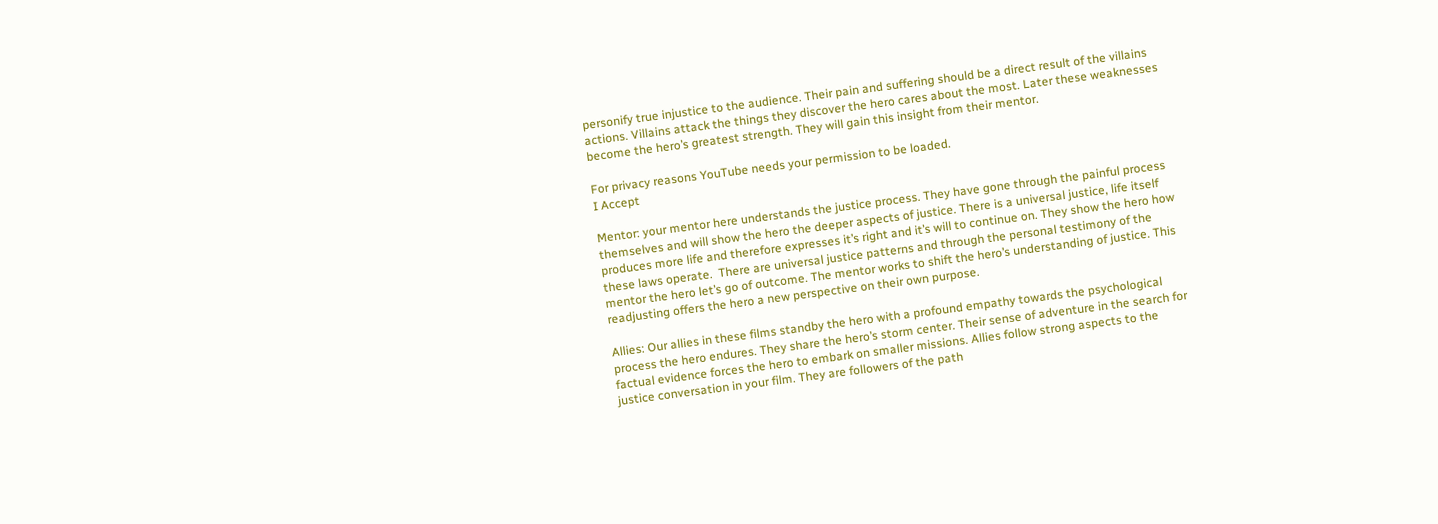personify true injustice to the audience. Their pain and suffering should be a direct result of the villains actions. Villains attack the things they discover the hero cares about the most. Later these weaknesses become the hero’s greatest strength. They will gain this insight from their mentor.

For privacy reasons YouTube needs your permission to be loaded.
I Accept

Mentor: your mentor here understands the justice process. They have gone through the painful process themselves and will show the hero the deeper aspects of justice. There is a universal justice, life itself produces more life and therefore expresses it’s right and it’s will to continue on. They show the hero how these laws operate.  There are universal justice patterns and through the personal testimony of the mentor the hero let’s go of outcome. The mentor works to shift the hero’s understanding of justice. This readjusting offers the hero a new perspective on their own purpose.

Allies: Our allies in these films standby the hero with a profound empathy towards the psychological process the hero endures. They share the hero’s storm center. Their sense of adventure in the search for factual evidence forces the hero to embark on smaller missions. Allies follow strong aspects to the justice conversation in your film. They are followers of the path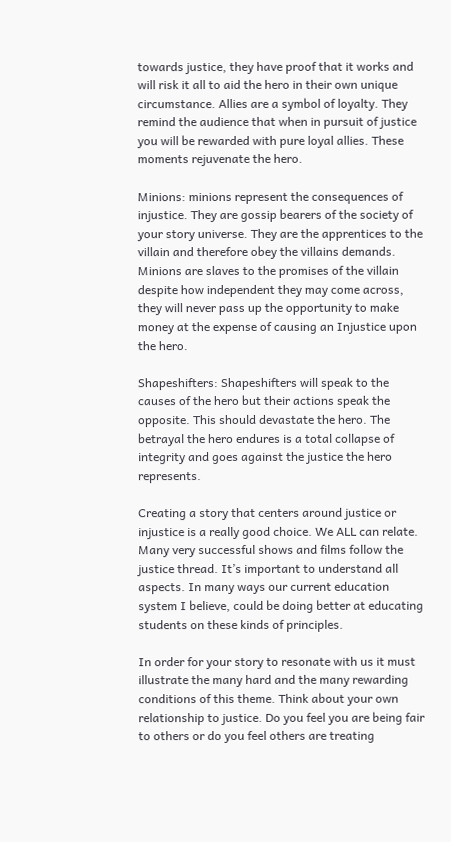towards justice, they have proof that it works and will risk it all to aid the hero in their own unique circumstance. Allies are a symbol of loyalty. They remind the audience that when in pursuit of justice you will be rewarded with pure loyal allies. These moments rejuvenate the hero.

Minions: minions represent the consequences of injustice. They are gossip bearers of the society of your story universe. They are the apprentices to the villain and therefore obey the villains demands. Minions are slaves to the promises of the villain despite how independent they may come across, they will never pass up the opportunity to make money at the expense of causing an Injustice upon the hero.

Shapeshifters: Shapeshifters will speak to the causes of the hero but their actions speak the opposite. This should devastate the hero. The betrayal the hero endures is a total collapse of integrity and goes against the justice the hero represents.

Creating a story that centers around justice or injustice is a really good choice. We ALL can relate.  Many very successful shows and films follow the justice thread. It’s important to understand all aspects. In many ways our current education system I believe, could be doing better at educating students on these kinds of principles.

In order for your story to resonate with us it must illustrate the many hard and the many rewarding conditions of this theme. Think about your own relationship to justice. Do you feel you are being fair to others or do you feel others are treating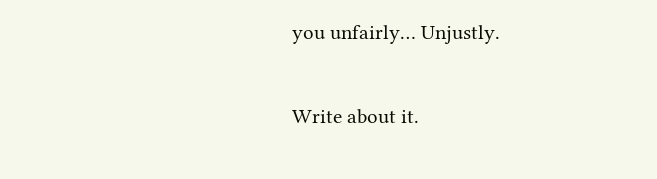you unfairly… Unjustly.

Write about it.